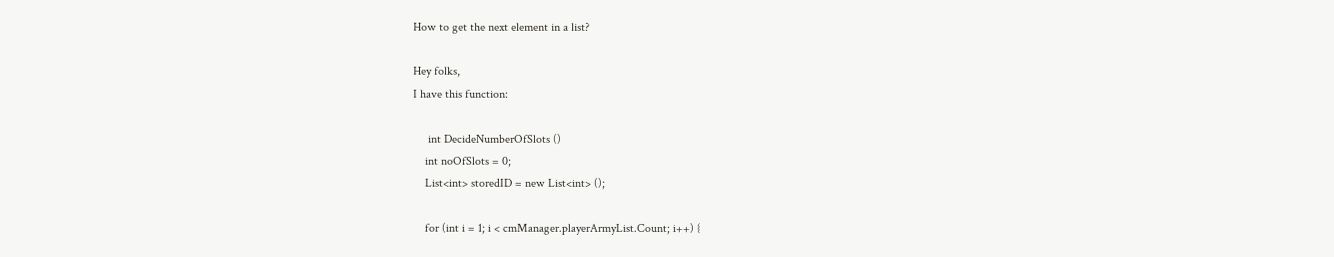How to get the next element in a list?

Hey folks,
I have this function:

     int DecideNumberOfSlots ()
    int noOfSlots = 0;
    List<int> storedID = new List<int> ();

    for (int i = 1; i < cmManager.playerArmyList.Count; i++) {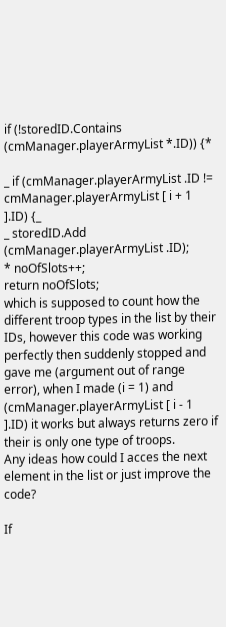if (!storedID.Contains (cmManager.playerArmyList *.ID)) {*

_ if (cmManager.playerArmyList .ID != cmManager.playerArmyList [ i + 1 ].ID) {_
_ storedID.Add (cmManager.playerArmyList .ID);
* noOfSlots++;
return noOfSlots;
which is supposed to count how the different troop types in the list by their IDs, however this code was working perfectly then suddenly stopped and gave me (argument out of range error), when I made (i = 1) and (cmManager.playerArmyList [ i - 1 ].ID) it works but always returns zero if their is only one type of troops.
Any ideas how could I acces the next element in the list or just improve the code?

If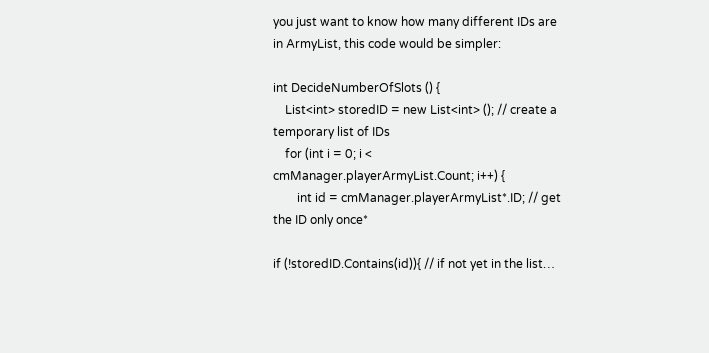you just want to know how many different IDs are in ArmyList, this code would be simpler:

int DecideNumberOfSlots () {
    List<int> storedID = new List<int> (); // create a temporary list of IDs
    for (int i = 0; i < cmManager.playerArmyList.Count; i++) {
        int id = cmManager.playerArmyList*.ID; // get the ID only once*

if (!storedID.Contains(id)){ // if not yet in the list…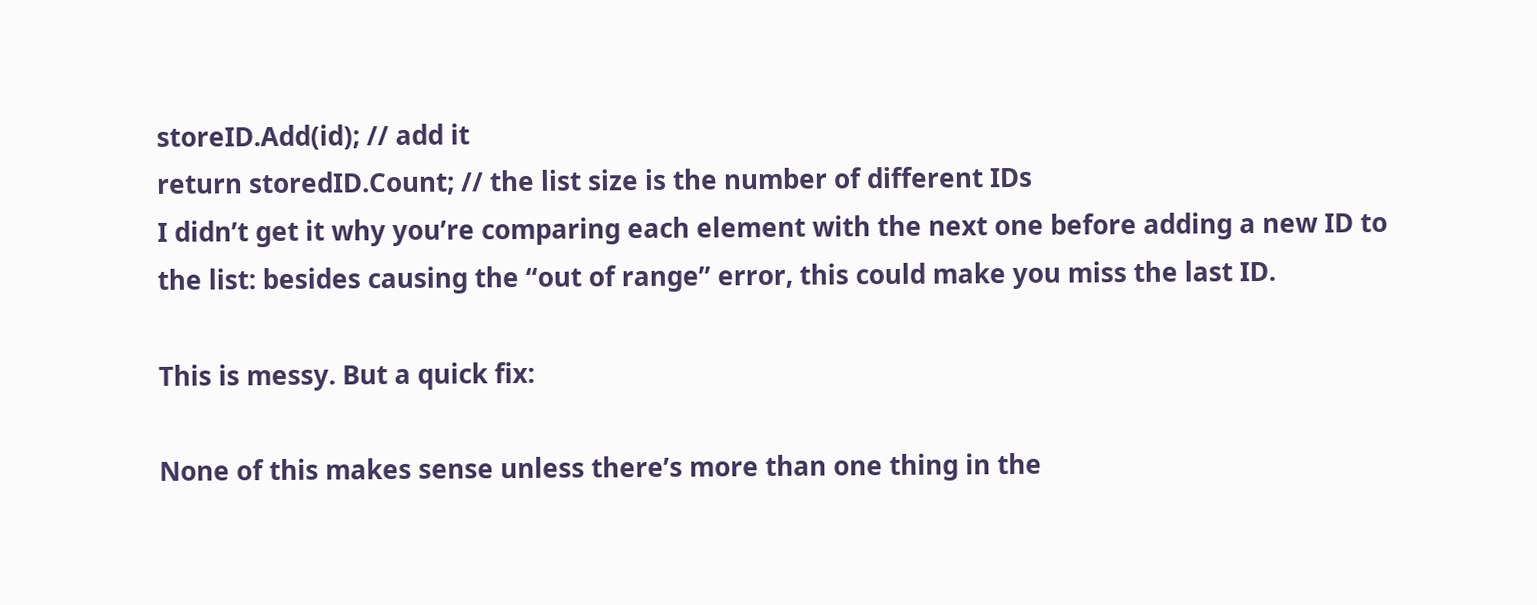storeID.Add(id); // add it
return storedID.Count; // the list size is the number of different IDs
I didn’t get it why you’re comparing each element with the next one before adding a new ID to the list: besides causing the “out of range” error, this could make you miss the last ID.

This is messy. But a quick fix:

None of this makes sense unless there’s more than one thing in the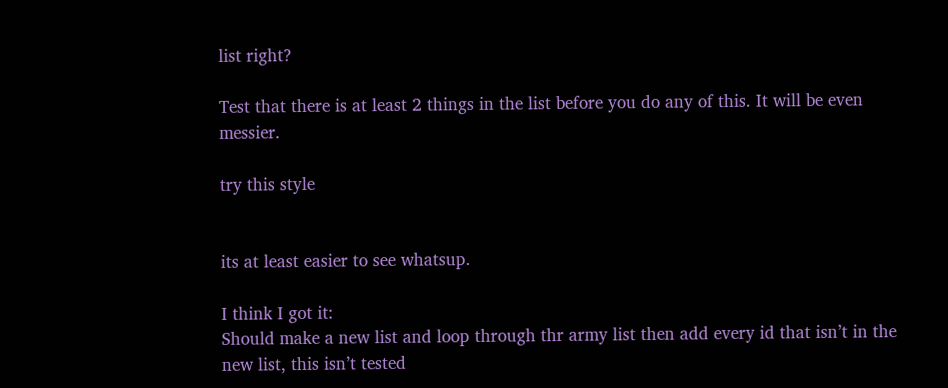list right?

Test that there is at least 2 things in the list before you do any of this. It will be even messier.

try this style


its at least easier to see whatsup.

I think I got it:
Should make a new list and loop through thr army list then add every id that isn’t in the new list, this isn’t tested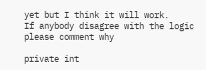yet but I think it will work.
If anybody disagree with the logic please comment why

private int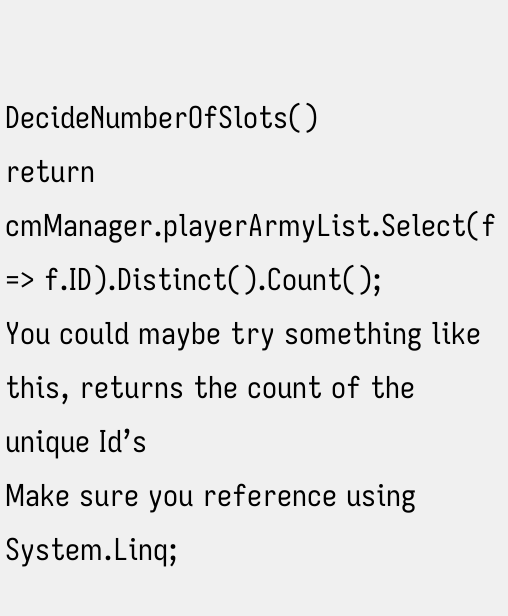DecideNumberOfSlots()
return cmManager.playerArmyList.Select(f => f.ID).Distinct().Count();
You could maybe try something like this, returns the count of the unique Id’s
Make sure you reference using System.Linq;